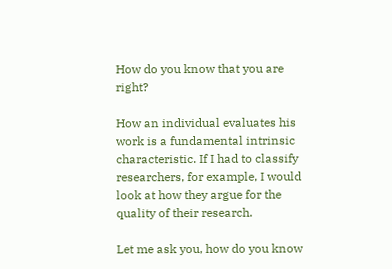How do you know that you are right?

How an individual evaluates his work is a fundamental intrinsic characteristic. If I had to classify researchers, for example, I would look at how they argue for the quality of their research.

Let me ask you, how do you know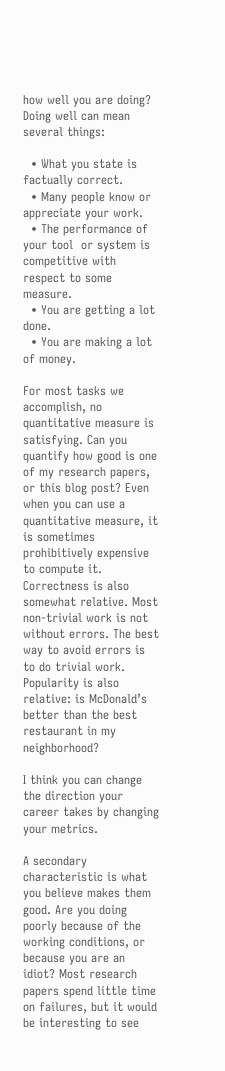how well you are doing? Doing well can mean several things:

  • What you state is factually correct.
  • Many people know or appreciate your work.
  • The performance of your tool  or system is competitive with respect to some measure.
  • You are getting a lot done.
  • You are making a lot of money.

For most tasks we accomplish, no quantitative measure is satisfying. Can you quantify how good is one of my research papers, or this blog post? Even when you can use a quantitative measure, it is sometimes prohibitively expensive to compute it. Correctness is also somewhat relative. Most non-trivial work is not without errors. The best way to avoid errors is to do trivial work. Popularity is also relative: is McDonald’s better than the best restaurant in my neighborhood?

I think you can change the direction your career takes by changing your metrics.

A secondary characteristic is what you believe makes them good. Are you doing poorly because of the working conditions, or because you are an idiot? Most research papers spend little time on failures, but it would be interesting to see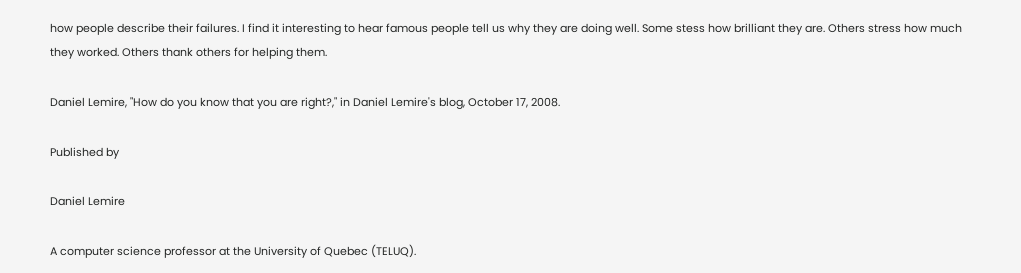how people describe their failures. I find it interesting to hear famous people tell us why they are doing well. Some stess how brilliant they are. Others stress how much they worked. Others thank others for helping them.

Daniel Lemire, "How do you know that you are right?," in Daniel Lemire's blog, October 17, 2008.

Published by

Daniel Lemire

A computer science professor at the University of Quebec (TELUQ).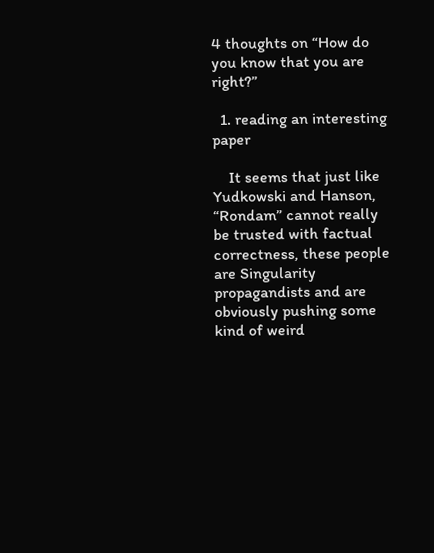4 thoughts on “How do you know that you are right?”

  1. reading an interesting paper

    It seems that just like Yudkowski and Hanson, “Rondam” cannot really be trusted with factual correctness, these people are Singularity propagandists and are obviously pushing some kind of weird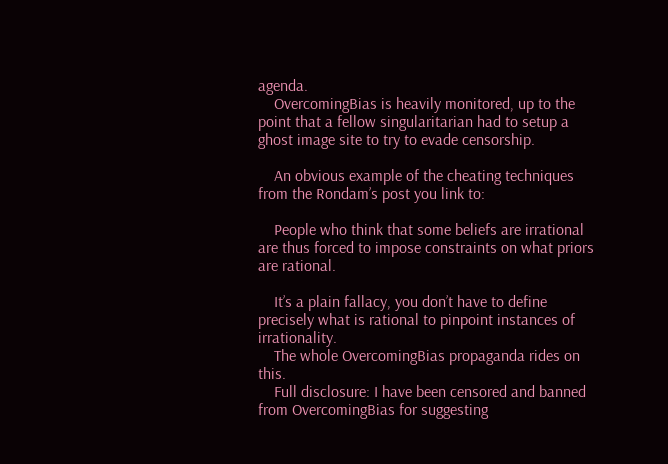agenda.
    OvercomingBias is heavily monitored, up to the point that a fellow singularitarian had to setup a ghost image site to try to evade censorship.

    An obvious example of the cheating techniques from the Rondam’s post you link to:

    People who think that some beliefs are irrational are thus forced to impose constraints on what priors are rational.

    It’s a plain fallacy, you don’t have to define precisely what is rational to pinpoint instances of irrationality.
    The whole OvercomingBias propaganda rides on this.
    Full disclosure: I have been censored and banned from OvercomingBias for suggesting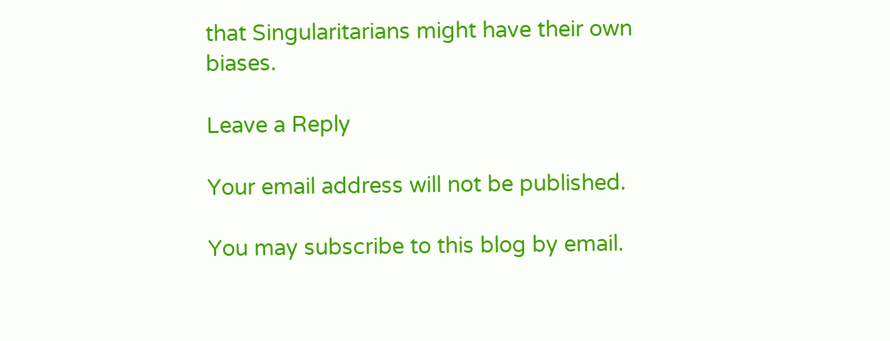that Singularitarians might have their own biases.

Leave a Reply

Your email address will not be published.

You may subscribe to this blog by email.